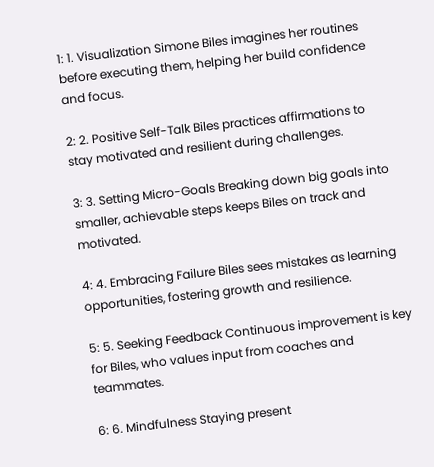1: 1. Visualization Simone Biles imagines her routines before executing them, helping her build confidence and focus.

2: 2. Positive Self-Talk Biles practices affirmations to stay motivated and resilient during challenges.

3: 3. Setting Micro-Goals Breaking down big goals into smaller, achievable steps keeps Biles on track and motivated.

4: 4. Embracing Failure Biles sees mistakes as learning opportunities, fostering growth and resilience.

5: 5. Seeking Feedback Continuous improvement is key for Biles, who values input from coaches and teammates.

6: 6. Mindfulness Staying present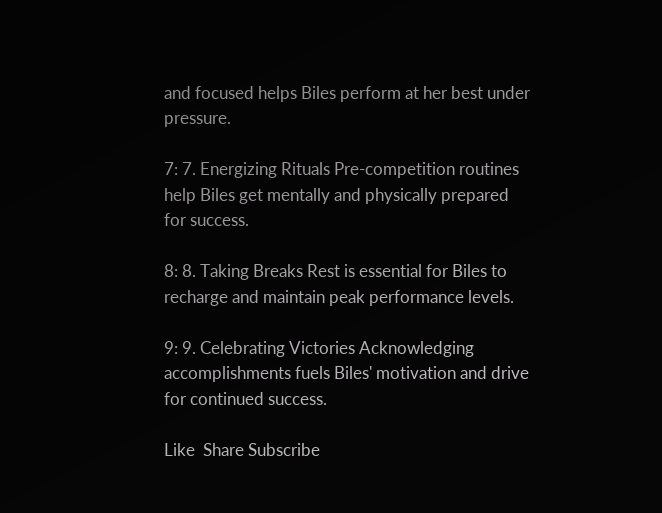and focused helps Biles perform at her best under pressure.

7: 7. Energizing Rituals Pre-competition routines help Biles get mentally and physically prepared for success.

8: 8. Taking Breaks Rest is essential for Biles to recharge and maintain peak performance levels.

9: 9. Celebrating Victories Acknowledging accomplishments fuels Biles' motivation and drive for continued success.

Like  Share Subscribe